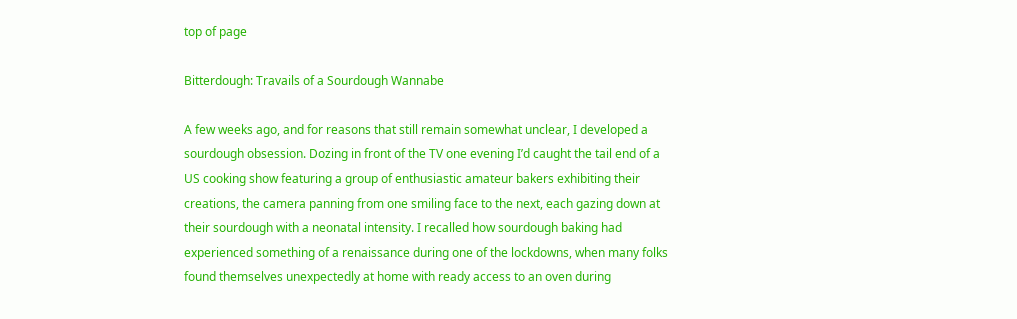top of page

Bitterdough: Travails of a Sourdough Wannabe

A few weeks ago, and for reasons that still remain somewhat unclear, I developed a sourdough obsession. Dozing in front of the TV one evening I’d caught the tail end of a US cooking show featuring a group of enthusiastic amateur bakers exhibiting their creations, the camera panning from one smiling face to the next, each gazing down at their sourdough with a neonatal intensity. I recalled how sourdough baking had experienced something of a renaissance during one of the lockdowns, when many folks found themselves unexpectedly at home with ready access to an oven during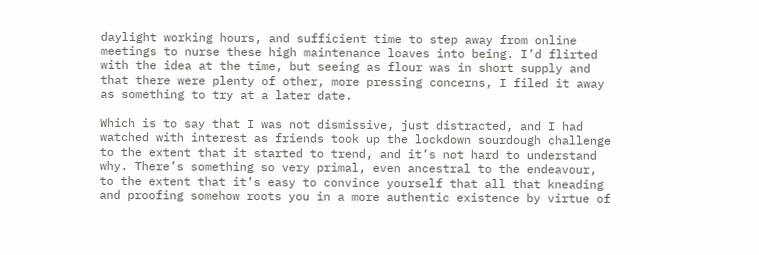daylight working hours, and sufficient time to step away from online meetings to nurse these high maintenance loaves into being. I’d flirted with the idea at the time, but seeing as flour was in short supply and that there were plenty of other, more pressing concerns, I filed it away as something to try at a later date.

Which is to say that I was not dismissive, just distracted, and I had watched with interest as friends took up the lockdown sourdough challenge to the extent that it started to trend, and it’s not hard to understand why. There’s something so very primal, even ancestral to the endeavour, to the extent that it’s easy to convince yourself that all that kneading and proofing somehow roots you in a more authentic existence by virtue of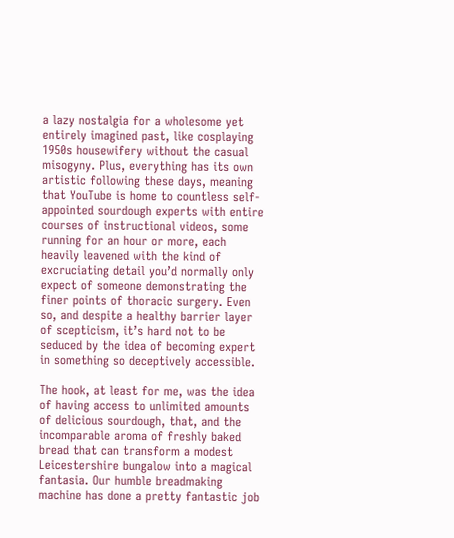a lazy nostalgia for a wholesome yet entirely imagined past, like cosplaying 1950s housewifery without the casual misogyny. Plus, everything has its own artistic following these days, meaning that YouTube is home to countless self-appointed sourdough experts with entire courses of instructional videos, some running for an hour or more, each heavily leavened with the kind of excruciating detail you’d normally only expect of someone demonstrating the finer points of thoracic surgery. Even so, and despite a healthy barrier layer of scepticism, it’s hard not to be seduced by the idea of becoming expert in something so deceptively accessible.

The hook, at least for me, was the idea of having access to unlimited amounts of delicious sourdough, that, and the incomparable aroma of freshly baked bread that can transform a modest Leicestershire bungalow into a magical fantasia. Our humble breadmaking machine has done a pretty fantastic job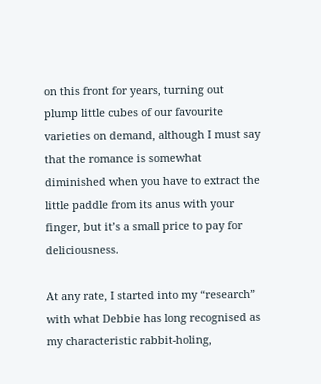on this front for years, turning out plump little cubes of our favourite varieties on demand, although I must say that the romance is somewhat diminished when you have to extract the little paddle from its anus with your finger, but it’s a small price to pay for deliciousness.

At any rate, I started into my “research” with what Debbie has long recognised as my characteristic rabbit-holing,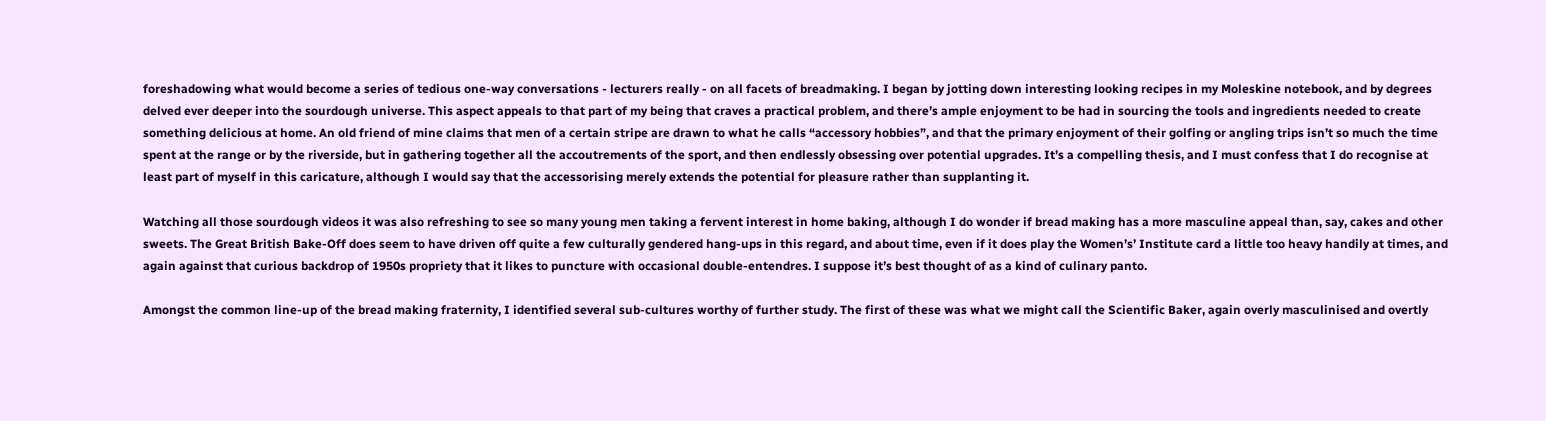foreshadowing what would become a series of tedious one-way conversations - lecturers really - on all facets of breadmaking. I began by jotting down interesting looking recipes in my Moleskine notebook, and by degrees delved ever deeper into the sourdough universe. This aspect appeals to that part of my being that craves a practical problem, and there’s ample enjoyment to be had in sourcing the tools and ingredients needed to create something delicious at home. An old friend of mine claims that men of a certain stripe are drawn to what he calls “accessory hobbies”, and that the primary enjoyment of their golfing or angling trips isn’t so much the time spent at the range or by the riverside, but in gathering together all the accoutrements of the sport, and then endlessly obsessing over potential upgrades. It’s a compelling thesis, and I must confess that I do recognise at least part of myself in this caricature, although I would say that the accessorising merely extends the potential for pleasure rather than supplanting it.

Watching all those sourdough videos it was also refreshing to see so many young men taking a fervent interest in home baking, although I do wonder if bread making has a more masculine appeal than, say, cakes and other sweets. The Great British Bake-Off does seem to have driven off quite a few culturally gendered hang-ups in this regard, and about time, even if it does play the Women’s’ Institute card a little too heavy handily at times, and again against that curious backdrop of 1950s propriety that it likes to puncture with occasional double-entendres. I suppose it’s best thought of as a kind of culinary panto.

Amongst the common line-up of the bread making fraternity, I identified several sub-cultures worthy of further study. The first of these was what we might call the Scientific Baker, again overly masculinised and overtly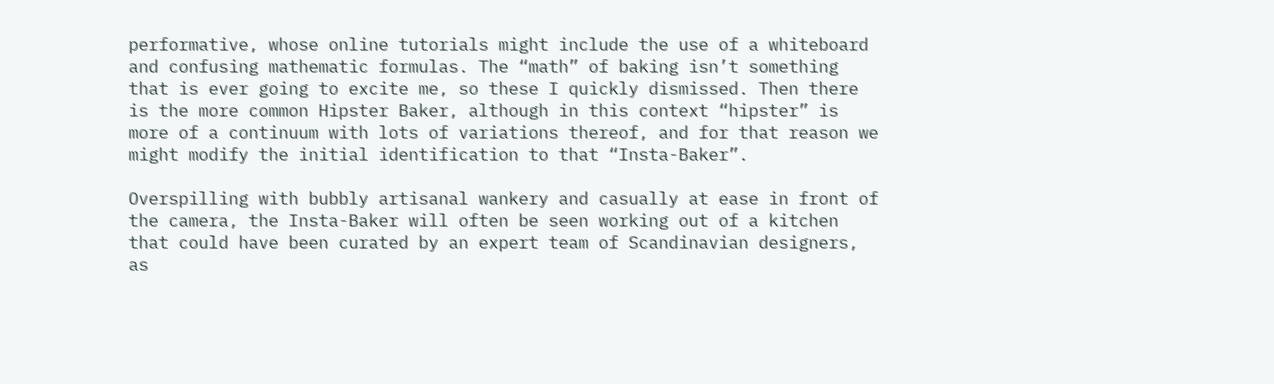performative, whose online tutorials might include the use of a whiteboard and confusing mathematic formulas. The “math” of baking isn’t something that is ever going to excite me, so these I quickly dismissed. Then there is the more common Hipster Baker, although in this context “hipster” is more of a continuum with lots of variations thereof, and for that reason we might modify the initial identification to that “Insta-Baker”.

Overspilling with bubbly artisanal wankery and casually at ease in front of the camera, the Insta-Baker will often be seen working out of a kitchen that could have been curated by an expert team of Scandinavian designers, as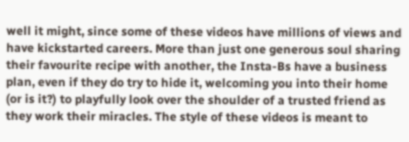well it might, since some of these videos have millions of views and have kickstarted careers. More than just one generous soul sharing their favourite recipe with another, the Insta-Bs have a business plan, even if they do try to hide it, welcoming you into their home (or is it?) to playfully look over the shoulder of a trusted friend as they work their miracles. The style of these videos is meant to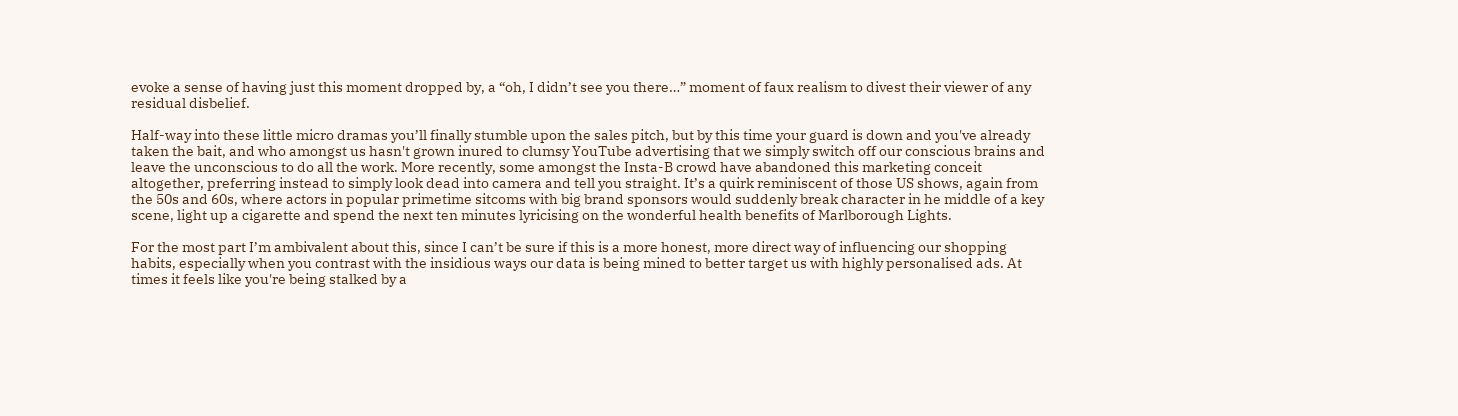evoke a sense of having just this moment dropped by, a “oh, I didn’t see you there…” moment of faux realism to divest their viewer of any residual disbelief.

Half-way into these little micro dramas you’ll finally stumble upon the sales pitch, but by this time your guard is down and you've already taken the bait, and who amongst us hasn't grown inured to clumsy YouTube advertising that we simply switch off our conscious brains and leave the unconscious to do all the work. More recently, some amongst the Insta-B crowd have abandoned this marketing conceit altogether, preferring instead to simply look dead into camera and tell you straight. It’s a quirk reminiscent of those US shows, again from the 50s and 60s, where actors in popular primetime sitcoms with big brand sponsors would suddenly break character in he middle of a key scene, light up a cigarette and spend the next ten minutes lyricising on the wonderful health benefits of Marlborough Lights.

For the most part I’m ambivalent about this, since I can’t be sure if this is a more honest, more direct way of influencing our shopping habits, especially when you contrast with the insidious ways our data is being mined to better target us with highly personalised ads. At times it feels like you're being stalked by a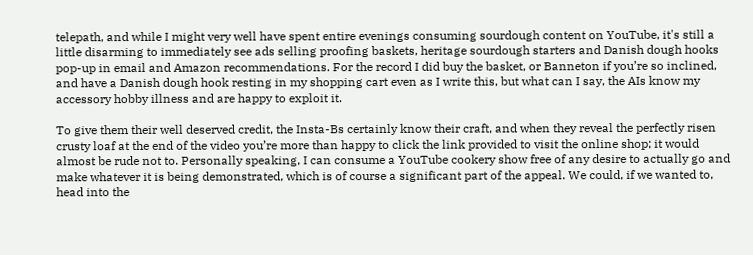telepath, and while I might very well have spent entire evenings consuming sourdough content on YouTube, it's still a little disarming to immediately see ads selling proofing baskets, heritage sourdough starters and Danish dough hooks pop-up in email and Amazon recommendations. For the record I did buy the basket, or Banneton if you’re so inclined, and have a Danish dough hook resting in my shopping cart even as I write this, but what can I say, the AIs know my accessory hobby illness and are happy to exploit it.

To give them their well deserved credit, the Insta-Bs certainly know their craft, and when they reveal the perfectly risen crusty loaf at the end of the video you’re more than happy to click the link provided to visit the online shop; it would almost be rude not to. Personally speaking, I can consume a YouTube cookery show free of any desire to actually go and make whatever it is being demonstrated, which is of course a significant part of the appeal. We could, if we wanted to, head into the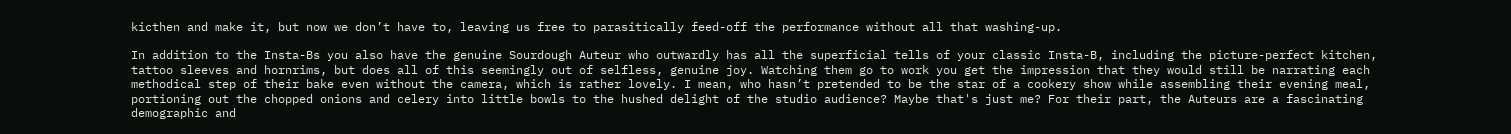kicthen and make it, but now we don’t have to, leaving us free to parasitically feed-off the performance without all that washing-up.

In addition to the Insta-Bs you also have the genuine Sourdough Auteur who outwardly has all the superficial tells of your classic Insta-B, including the picture-perfect kitchen, tattoo sleeves and hornrims, but does all of this seemingly out of selfless, genuine joy. Watching them go to work you get the impression that they would still be narrating each methodical step of their bake even without the camera, which is rather lovely. I mean, who hasn’t pretended to be the star of a cookery show while assembling their evening meal, portioning out the chopped onions and celery into little bowls to the hushed delight of the studio audience? Maybe that's just me? For their part, the Auteurs are a fascinating demographic and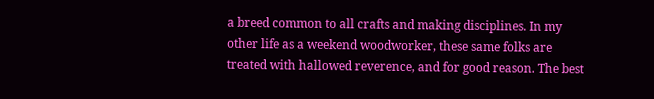a breed common to all crafts and making disciplines. In my other life as a weekend woodworker, these same folks are treated with hallowed reverence, and for good reason. The best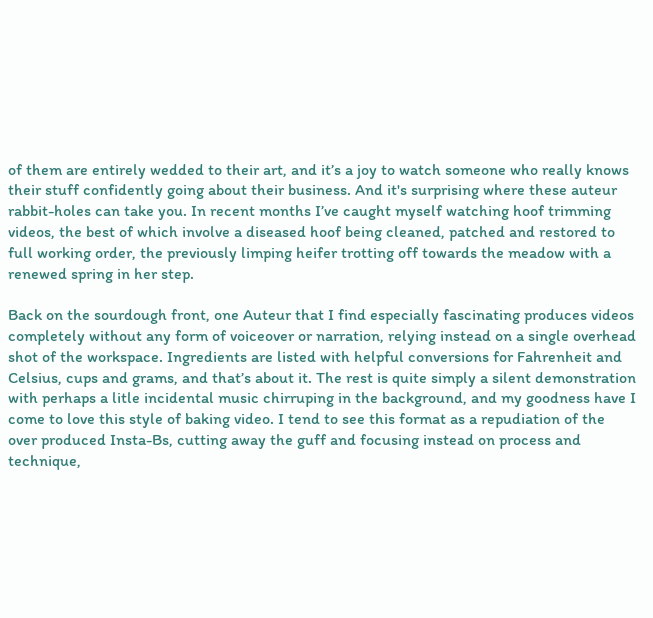of them are entirely wedded to their art, and it’s a joy to watch someone who really knows their stuff confidently going about their business. And it's surprising where these auteur rabbit-holes can take you. In recent months I’ve caught myself watching hoof trimming videos, the best of which involve a diseased hoof being cleaned, patched and restored to full working order, the previously limping heifer trotting off towards the meadow with a renewed spring in her step.

Back on the sourdough front, one Auteur that I find especially fascinating produces videos completely without any form of voiceover or narration, relying instead on a single overhead shot of the workspace. Ingredients are listed with helpful conversions for Fahrenheit and Celsius, cups and grams, and that’s about it. The rest is quite simply a silent demonstration with perhaps a litle incidental music chirruping in the background, and my goodness have I come to love this style of baking video. I tend to see this format as a repudiation of the over produced Insta-Bs, cutting away the guff and focusing instead on process and technique,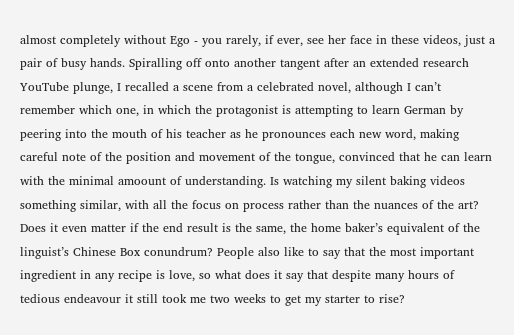almost completely without Ego - you rarely, if ever, see her face in these videos, just a pair of busy hands. Spiralling off onto another tangent after an extended research YouTube plunge, I recalled a scene from a celebrated novel, although I can’t remember which one, in which the protagonist is attempting to learn German by peering into the mouth of his teacher as he pronounces each new word, making careful note of the position and movement of the tongue, convinced that he can learn with the minimal amoount of understanding. Is watching my silent baking videos something similar, with all the focus on process rather than the nuances of the art? Does it even matter if the end result is the same, the home baker’s equivalent of the linguist’s Chinese Box conundrum? People also like to say that the most important ingredient in any recipe is love, so what does it say that despite many hours of tedious endeavour it still took me two weeks to get my starter to rise?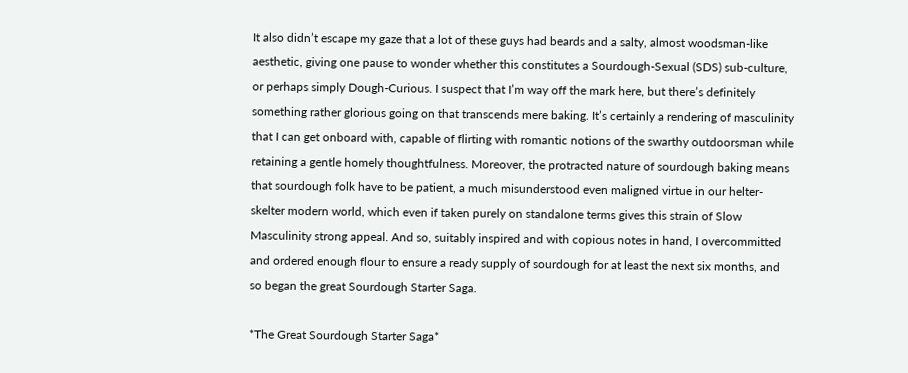It also didn’t escape my gaze that a lot of these guys had beards and a salty, almost woodsman-like aesthetic, giving one pause to wonder whether this constitutes a Sourdough-Sexual (SDS) sub-culture, or perhaps simply Dough-Curious. I suspect that I’m way off the mark here, but there’s definitely something rather glorious going on that transcends mere baking. It’s certainly a rendering of masculinity that I can get onboard with, capable of flirting with romantic notions of the swarthy outdoorsman while retaining a gentle homely thoughtfulness. Moreover, the protracted nature of sourdough baking means that sourdough folk have to be patient, a much misunderstood even maligned virtue in our helter-skelter modern world, which even if taken purely on standalone terms gives this strain of Slow Masculinity strong appeal. And so, suitably inspired and with copious notes in hand, I overcommitted and ordered enough flour to ensure a ready supply of sourdough for at least the next six months, and so began the great Sourdough Starter Saga.

*The Great Sourdough Starter Saga*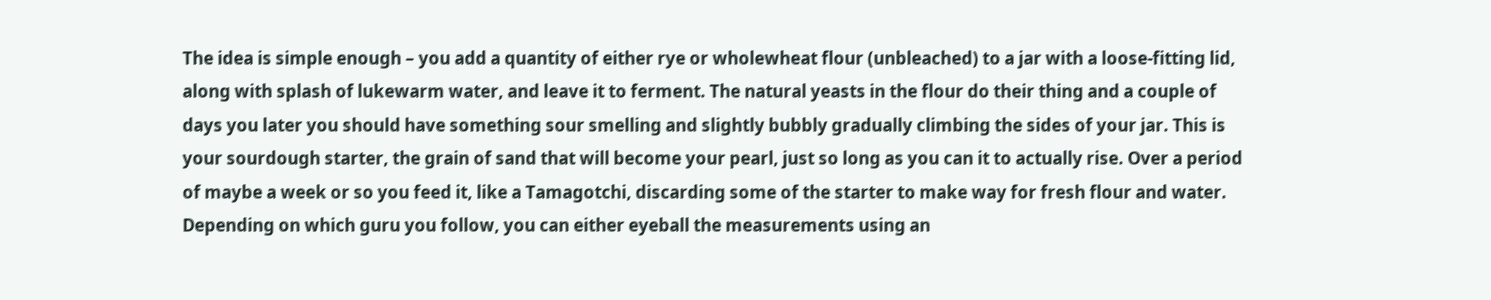The idea is simple enough – you add a quantity of either rye or wholewheat flour (unbleached) to a jar with a loose-fitting lid, along with splash of lukewarm water, and leave it to ferment. The natural yeasts in the flour do their thing and a couple of days you later you should have something sour smelling and slightly bubbly gradually climbing the sides of your jar. This is your sourdough starter, the grain of sand that will become your pearl, just so long as you can it to actually rise. Over a period of maybe a week or so you feed it, like a Tamagotchi, discarding some of the starter to make way for fresh flour and water. Depending on which guru you follow, you can either eyeball the measurements using an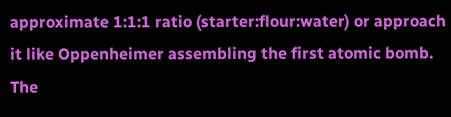approximate 1:1:1 ratio (starter:flour:water) or approach it like Oppenheimer assembling the first atomic bomb. The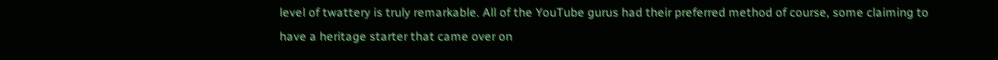level of twattery is truly remarkable. All of the YouTube gurus had their preferred method of course, some claiming to have a heritage starter that came over on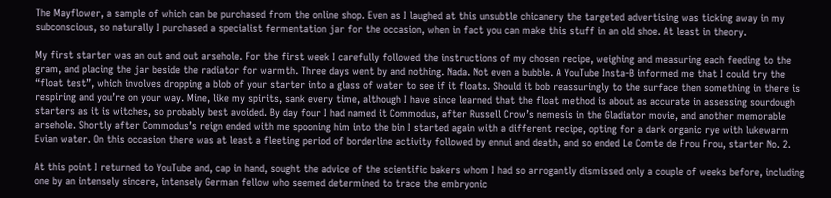The Mayflower, a sample of which can be purchased from the online shop. Even as I laughed at this unsubtle chicanery the targeted advertising was ticking away in my subconscious, so naturally I purchased a specialist fermentation jar for the occasion, when in fact you can make this stuff in an old shoe. At least in theory.

My first starter was an out and out arsehole. For the first week I carefully followed the instructions of my chosen recipe, weighing and measuring each feeding to the gram, and placing the jar beside the radiator for warmth. Three days went by and nothing. Nada. Not even a bubble. A YouTube Insta-B informed me that I could try the “float test”, which involves dropping a blob of your starter into a glass of water to see if it floats. Should it bob reassuringly to the surface then something in there is respiring and you’re on your way. Mine, like my spirits, sank every time, although I have since learned that the float method is about as accurate in assessing sourdough starters as it is witches, so probably best avoided. By day four I had named it Commodus, after Russell Crow’s nemesis in the Gladiator movie, and another memorable arsehole. Shortly after Commodus’s reign ended with me spooning him into the bin I started again with a different recipe, opting for a dark organic rye with lukewarm Evian water. On this occasion there was at least a fleeting period of borderline activity followed by ennui and death, and so ended Le Comte de Frou Frou, starter No. 2.

At this point I returned to YouTube and, cap in hand, sought the advice of the scientific bakers whom I had so arrogantly dismissed only a couple of weeks before, including one by an intensely sincere, intensely German fellow who seemed determined to trace the embryonic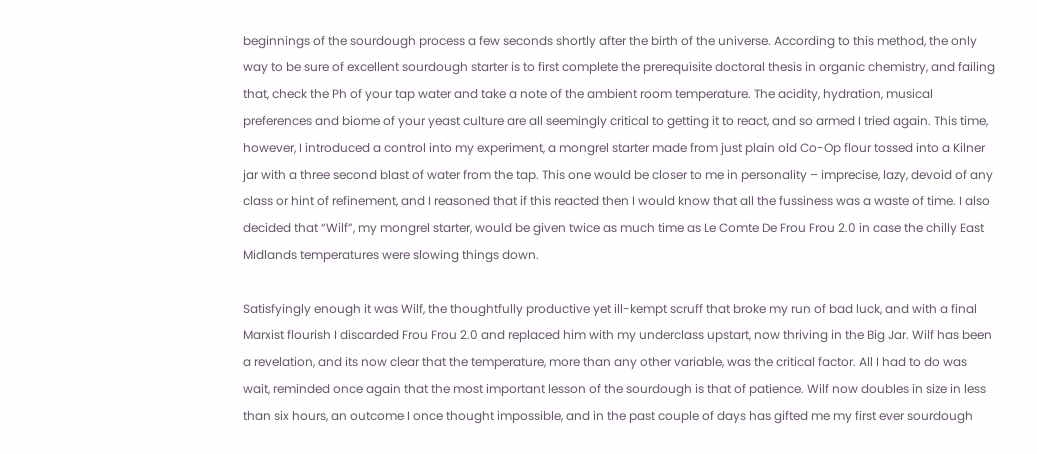beginnings of the sourdough process a few seconds shortly after the birth of the universe. According to this method, the only way to be sure of excellent sourdough starter is to first complete the prerequisite doctoral thesis in organic chemistry, and failing that, check the Ph of your tap water and take a note of the ambient room temperature. The acidity, hydration, musical preferences and biome of your yeast culture are all seemingly critical to getting it to react, and so armed I tried again. This time, however, I introduced a control into my experiment, a mongrel starter made from just plain old Co-Op flour tossed into a Kilner jar with a three second blast of water from the tap. This one would be closer to me in personality – imprecise, lazy, devoid of any class or hint of refinement, and I reasoned that if this reacted then I would know that all the fussiness was a waste of time. I also decided that “Wilf”, my mongrel starter, would be given twice as much time as Le Comte De Frou Frou 2.0 in case the chilly East Midlands temperatures were slowing things down.

Satisfyingly enough it was Wilf, the thoughtfully productive yet ill-kempt scruff that broke my run of bad luck, and with a final Marxist flourish I discarded Frou Frou 2.0 and replaced him with my underclass upstart, now thriving in the Big Jar. Wilf has been a revelation, and its now clear that the temperature, more than any other variable, was the critical factor. All I had to do was wait, reminded once again that the most important lesson of the sourdough is that of patience. Wilf now doubles in size in less than six hours, an outcome I once thought impossible, and in the past couple of days has gifted me my first ever sourdough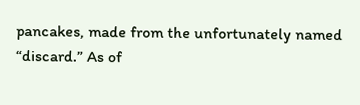pancakes, made from the unfortunately named “discard.” As of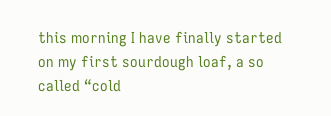this morning I have finally started on my first sourdough loaf, a so called “cold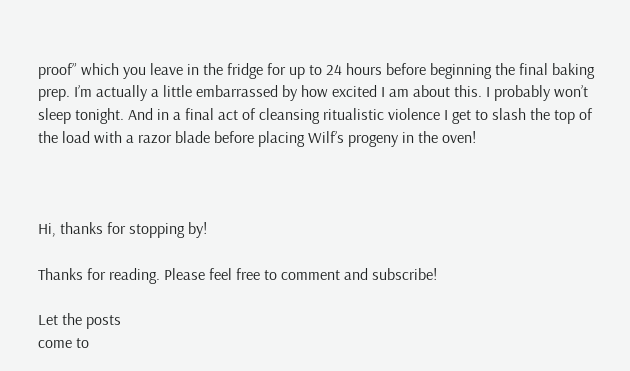proof” which you leave in the fridge for up to 24 hours before beginning the final baking prep. I’m actually a little embarrassed by how excited I am about this. I probably won’t sleep tonight. And in a final act of cleansing ritualistic violence I get to slash the top of the load with a razor blade before placing Wilf’s progeny in the oven!



Hi, thanks for stopping by!

Thanks for reading. Please feel free to comment and subscribe!

Let the posts
come to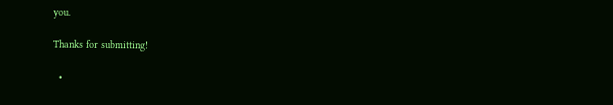you.

Thanks for submitting!

  •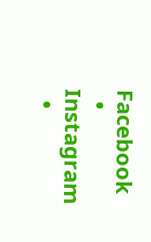Facebook
  • Instagram
  •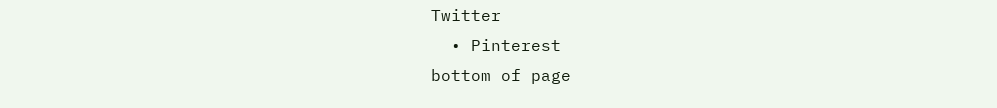Twitter
  • Pinterest
bottom of page